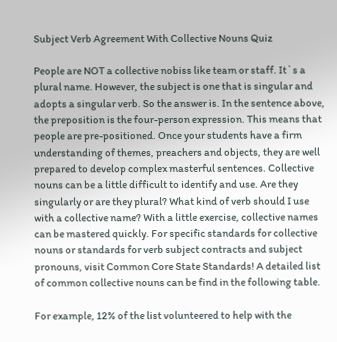Subject Verb Agreement With Collective Nouns Quiz

People are NOT a collective nobiss like team or staff. It`s a plural name. However, the subject is one that is singular and adopts a singular verb. So the answer is. In the sentence above, the preposition is the four-person expression. This means that people are pre-positioned. Once your students have a firm understanding of themes, preachers and objects, they are well prepared to develop complex masterful sentences. Collective nouns can be a little difficult to identify and use. Are they singularly or are they plural? What kind of verb should I use with a collective name? With a little exercise, collective names can be mastered quickly. For specific standards for collective nouns or standards for verb subject contracts and subject pronouns, visit Common Core State Standards! A detailed list of common collective nouns can be find in the following table.

For example, 12% of the list volunteered to help with the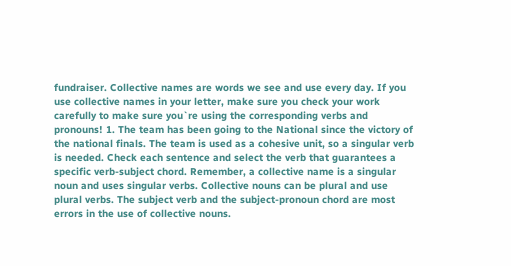fundraiser. Collective names are words we see and use every day. If you use collective names in your letter, make sure you check your work carefully to make sure you`re using the corresponding verbs and pronouns! 1. The team has been going to the National since the victory of the national finals. The team is used as a cohesive unit, so a singular verb is needed. Check each sentence and select the verb that guarantees a specific verb-subject chord. Remember, a collective name is a singular noun and uses singular verbs. Collective nouns can be plural and use plural verbs. The subject verb and the subject-pronoun chord are most errors in the use of collective nouns.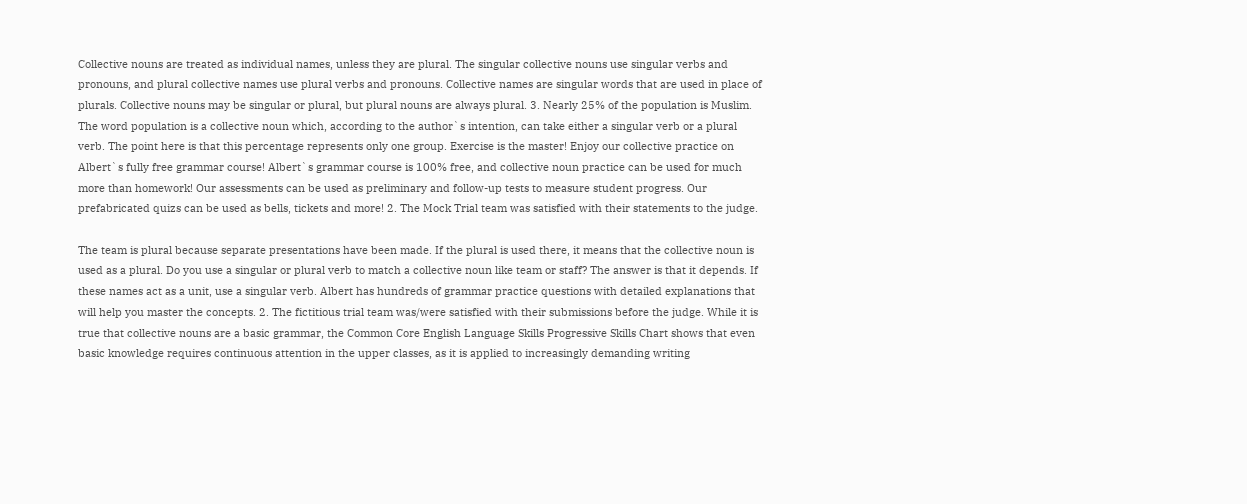Collective nouns are treated as individual names, unless they are plural. The singular collective nouns use singular verbs and pronouns, and plural collective names use plural verbs and pronouns. Collective names are singular words that are used in place of plurals. Collective nouns may be singular or plural, but plural nouns are always plural. 3. Nearly 25% of the population is Muslim. The word population is a collective noun which, according to the author`s intention, can take either a singular verb or a plural verb. The point here is that this percentage represents only one group. Exercise is the master! Enjoy our collective practice on Albert`s fully free grammar course! Albert`s grammar course is 100% free, and collective noun practice can be used for much more than homework! Our assessments can be used as preliminary and follow-up tests to measure student progress. Our prefabricated quizs can be used as bells, tickets and more! 2. The Mock Trial team was satisfied with their statements to the judge.

The team is plural because separate presentations have been made. If the plural is used there, it means that the collective noun is used as a plural. Do you use a singular or plural verb to match a collective noun like team or staff? The answer is that it depends. If these names act as a unit, use a singular verb. Albert has hundreds of grammar practice questions with detailed explanations that will help you master the concepts. 2. The fictitious trial team was/were satisfied with their submissions before the judge. While it is true that collective nouns are a basic grammar, the Common Core English Language Skills Progressive Skills Chart shows that even basic knowledge requires continuous attention in the upper classes, as it is applied to increasingly demanding writing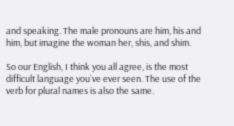and speaking. The male pronouns are him, his and him, but imagine the woman her, shis, and shim.

So our English, I think you all agree, is the most difficult language you`ve ever seen. The use of the verb for plural names is also the same.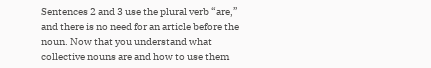Sentences 2 and 3 use the plural verb “are,” and there is no need for an article before the noun. Now that you understand what collective nouns are and how to use them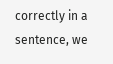correctly in a sentence, we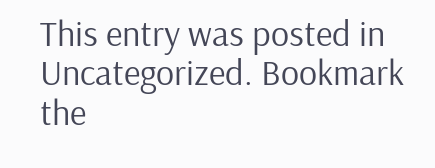This entry was posted in Uncategorized. Bookmark the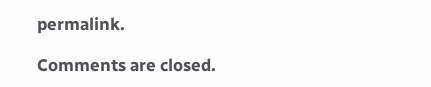permalink.

Comments are closed.